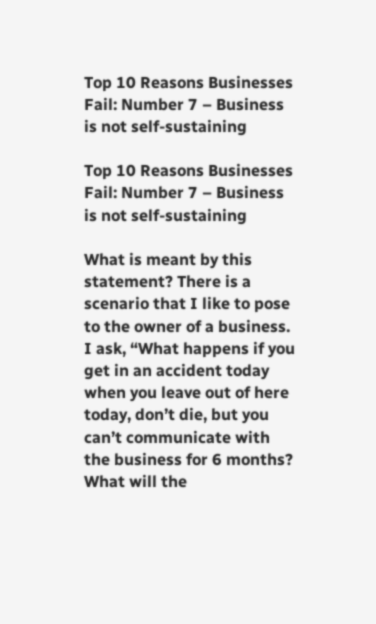Top 10 Reasons Businesses Fail: Number 7 – Business is not self-sustaining

Top 10 Reasons Businesses Fail: Number 7 – Business is not self-sustaining

What is meant by this statement? There is a scenario that I like to pose to the owner of a business. I ask, “What happens if you get in an accident today when you leave out of here today, don’t die, but you can’t communicate with the business for 6 months? What will the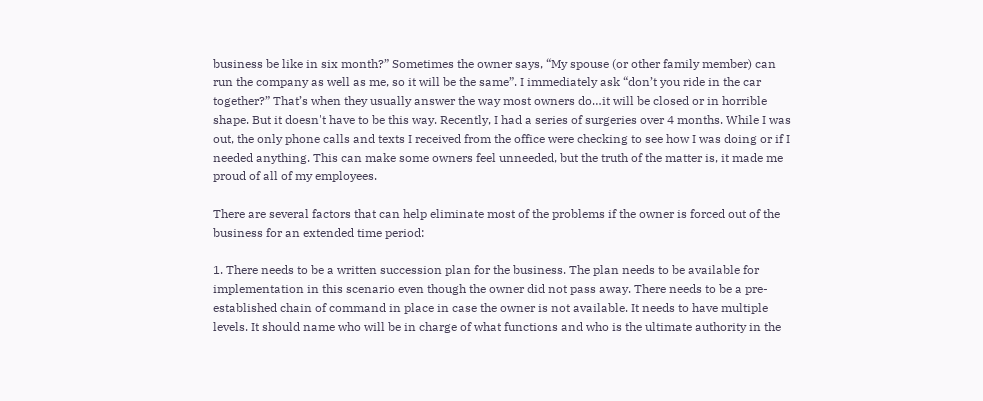business be like in six month?” Sometimes the owner says, “My spouse (or other family member) can run the company as well as me, so it will be the same”. I immediately ask “don’t you ride in the car together?” That’s when they usually answer the way most owners do…it will be closed or in horrible shape. But it doesn't have to be this way. Recently, I had a series of surgeries over 4 months. While I was out, the only phone calls and texts I received from the office were checking to see how I was doing or if I needed anything. This can make some owners feel unneeded, but the truth of the matter is, it made me proud of all of my employees.

There are several factors that can help eliminate most of the problems if the owner is forced out of the business for an extended time period:

1. There needs to be a written succession plan for the business. The plan needs to be available for implementation in this scenario even though the owner did not pass away. There needs to be a pre-established chain of command in place in case the owner is not available. It needs to have multiple levels. It should name who will be in charge of what functions and who is the ultimate authority in the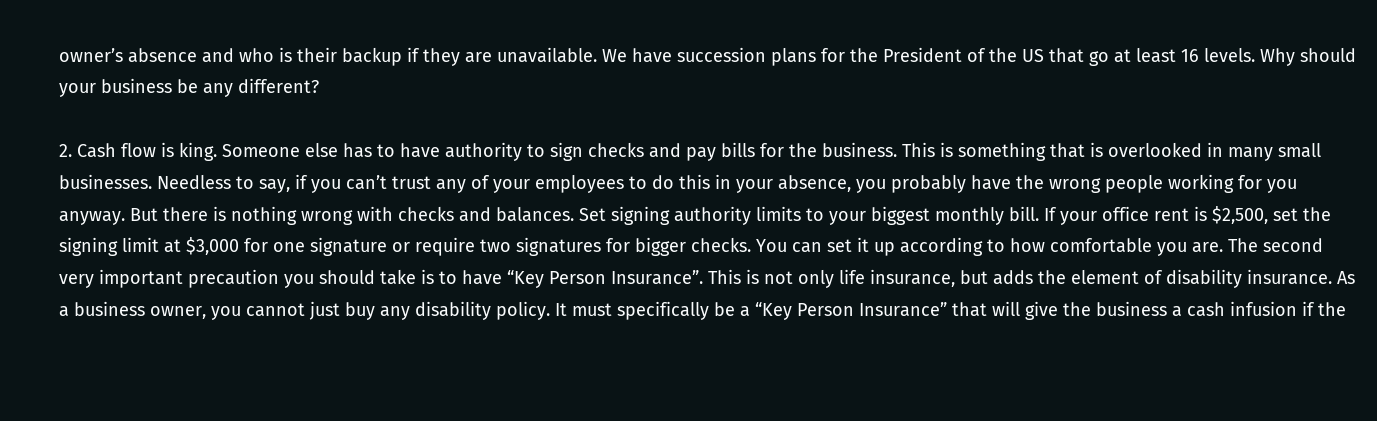owner’s absence and who is their backup if they are unavailable. We have succession plans for the President of the US that go at least 16 levels. Why should your business be any different?

2. Cash flow is king. Someone else has to have authority to sign checks and pay bills for the business. This is something that is overlooked in many small businesses. Needless to say, if you can’t trust any of your employees to do this in your absence, you probably have the wrong people working for you anyway. But there is nothing wrong with checks and balances. Set signing authority limits to your biggest monthly bill. If your office rent is $2,500, set the signing limit at $3,000 for one signature or require two signatures for bigger checks. You can set it up according to how comfortable you are. The second very important precaution you should take is to have “Key Person Insurance”. This is not only life insurance, but adds the element of disability insurance. As a business owner, you cannot just buy any disability policy. It must specifically be a “Key Person Insurance” that will give the business a cash infusion if the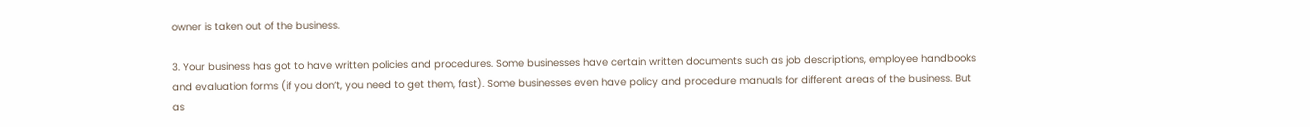owner is taken out of the business.

3. Your business has got to have written policies and procedures. Some businesses have certain written documents such as job descriptions, employee handbooks and evaluation forms (if you don’t, you need to get them, fast). Some businesses even have policy and procedure manuals for different areas of the business. But as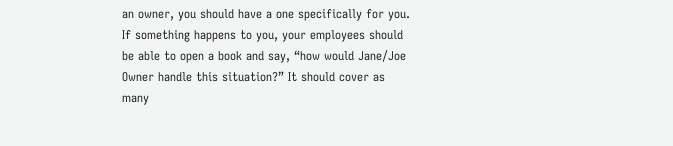an owner, you should have a one specifically for you. If something happens to you, your employees should be able to open a book and say, “how would Jane/Joe Owner handle this situation?” It should cover as many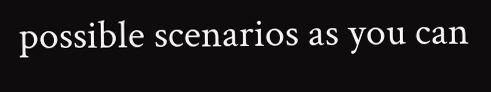possible scenarios as you can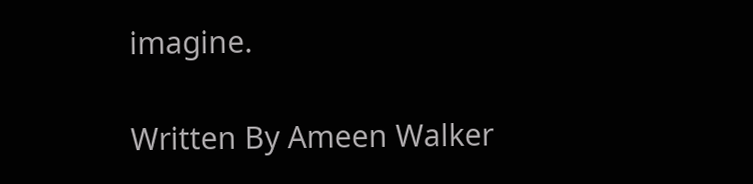imagine.

Written By Ameen Walker